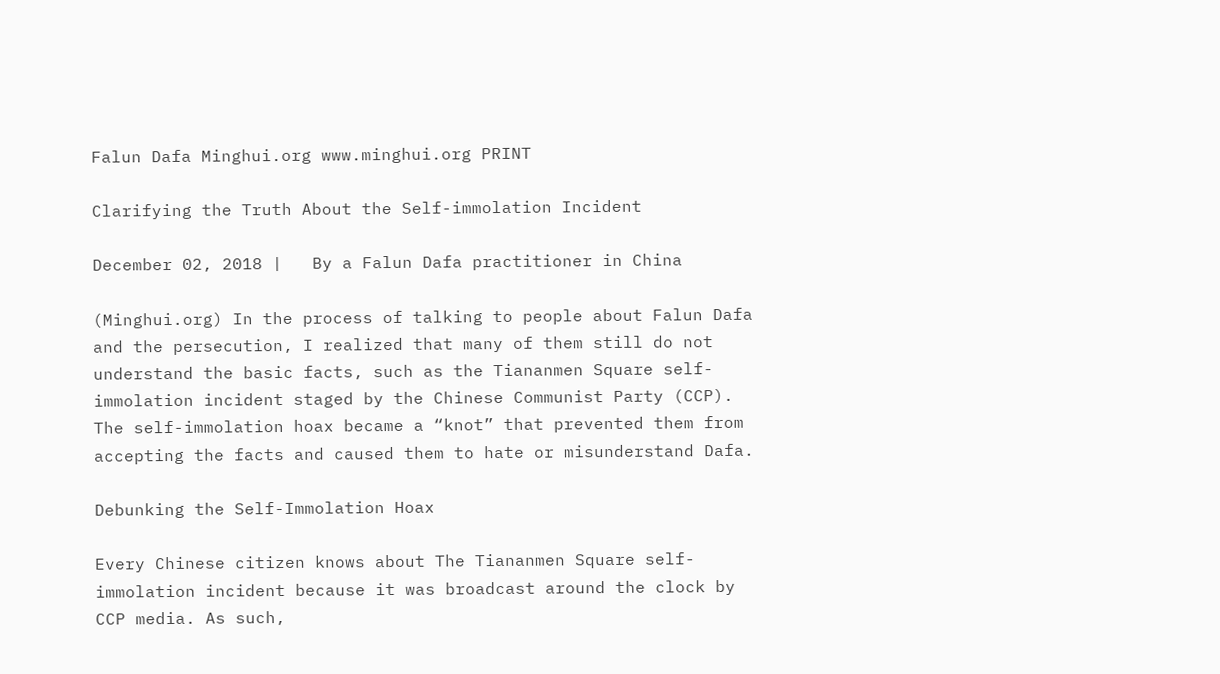Falun Dafa Minghui.org www.minghui.org PRINT

Clarifying the Truth About the Self-immolation Incident

December 02, 2018 |   By a Falun Dafa practitioner in China

(Minghui.org) In the process of talking to people about Falun Dafa and the persecution, I realized that many of them still do not understand the basic facts, such as the Tiananmen Square self-immolation incident staged by the Chinese Communist Party (CCP). The self-immolation hoax became a “knot” that prevented them from accepting the facts and caused them to hate or misunderstand Dafa.

Debunking the Self-Immolation Hoax

Every Chinese citizen knows about The Tiananmen Square self-immolation incident because it was broadcast around the clock by CCP media. As such,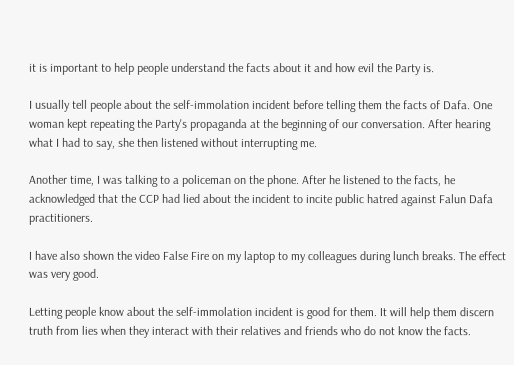it is important to help people understand the facts about it and how evil the Party is.

I usually tell people about the self-immolation incident before telling them the facts of Dafa. One woman kept repeating the Party's propaganda at the beginning of our conversation. After hearing what I had to say, she then listened without interrupting me.

Another time, I was talking to a policeman on the phone. After he listened to the facts, he acknowledged that the CCP had lied about the incident to incite public hatred against Falun Dafa practitioners.

I have also shown the video False Fire on my laptop to my colleagues during lunch breaks. The effect was very good.

Letting people know about the self-immolation incident is good for them. It will help them discern truth from lies when they interact with their relatives and friends who do not know the facts.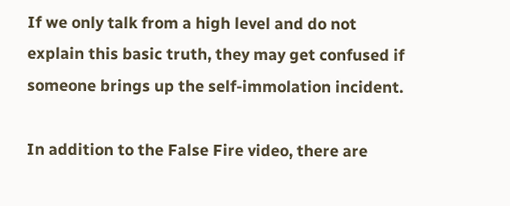If we only talk from a high level and do not explain this basic truth, they may get confused if someone brings up the self-immolation incident.

In addition to the False Fire video, there are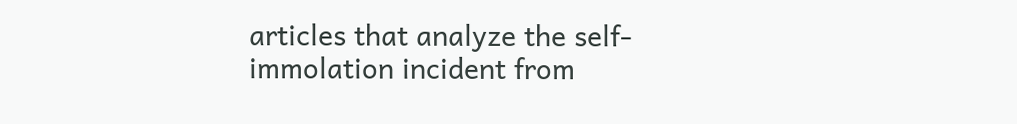articles that analyze the self-immolation incident from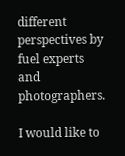different perspectives by fuel experts and photographers.

I would like to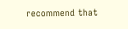recommend that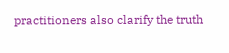practitioners also clarify the truth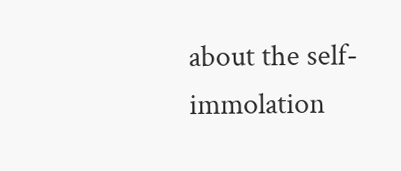about the self-immolation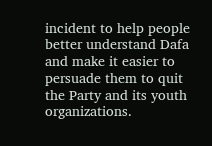incident to help people better understand Dafa and make it easier to persuade them to quit the Party and its youth organizations.